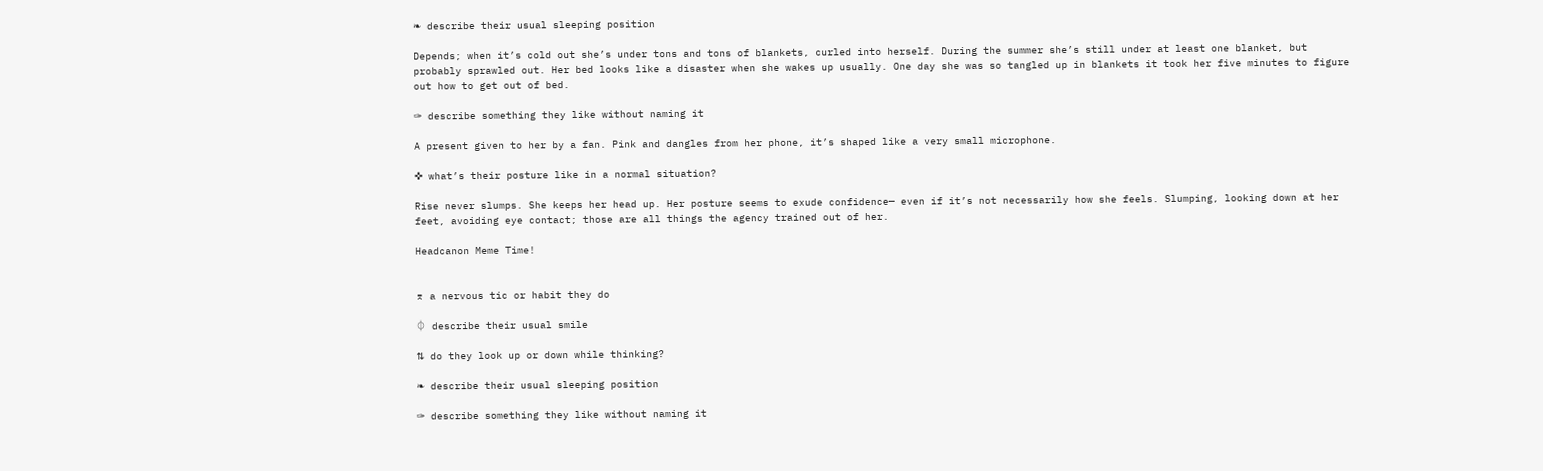❧ describe their usual sleeping position

Depends; when it’s cold out she’s under tons and tons of blankets, curled into herself. During the summer she’s still under at least one blanket, but probably sprawled out. Her bed looks like a disaster when she wakes up usually. One day she was so tangled up in blankets it took her five minutes to figure out how to get out of bed.

✑ describe something they like without naming it

A present given to her by a fan. Pink and dangles from her phone, it’s shaped like a very small microphone.

✜ what’s their posture like in a normal situation?

Rise never slumps. She keeps her head up. Her posture seems to exude confidence— even if it’s not necessarily how she feels. Slumping, looking down at her feet, avoiding eye contact; those are all things the agency trained out of her.

Headcanon Meme Time!


⌆ a nervous tic or habit they do

⏀ describe their usual smile

⇅ do they look up or down while thinking?

❧ describe their usual sleeping position

✑ describe something they like without naming it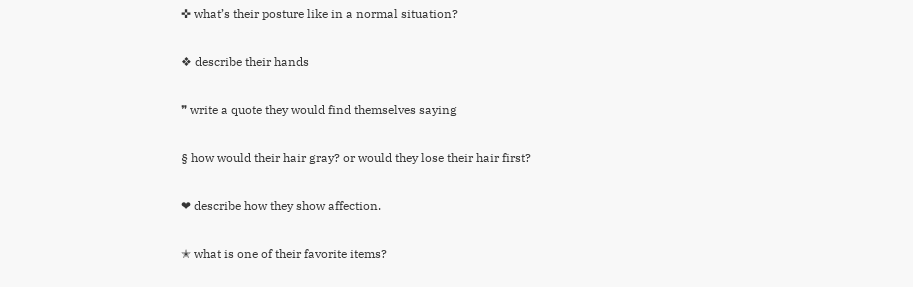✜ what’s their posture like in a normal situation?

❖ describe their hands

❞ write a quote they would find themselves saying

§ how would their hair gray? or would they lose their hair first?

❤ describe how they show affection.

✭ what is one of their favorite items?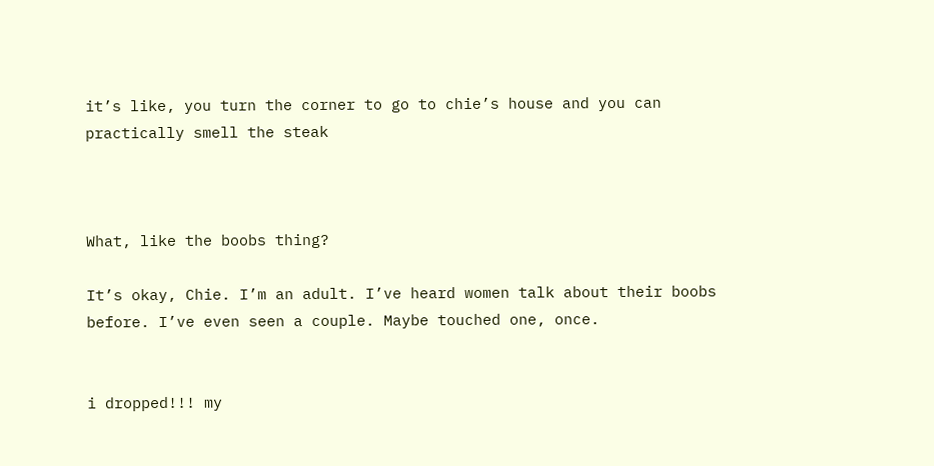it’s like, you turn the corner to go to chie’s house and you can practically smell the steak



What, like the boobs thing?

It’s okay, Chie. I’m an adult. I’ve heard women talk about their boobs before. I’ve even seen a couple. Maybe touched one, once.


i dropped!!! my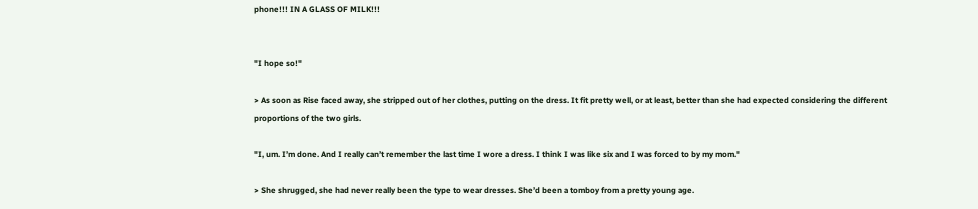phone!!! IN A GLASS OF MILK!!!


"I hope so!"

> As soon as Rise faced away, she stripped out of her clothes, putting on the dress. It fit pretty well, or at least, better than she had expected considering the different proportions of the two girls.

"I, um. I’m done. And I really can’t remember the last time I wore a dress. I think I was like six and I was forced to by my mom."

> She shrugged, she had never really been the type to wear dresses. She’d been a tomboy from a pretty young age.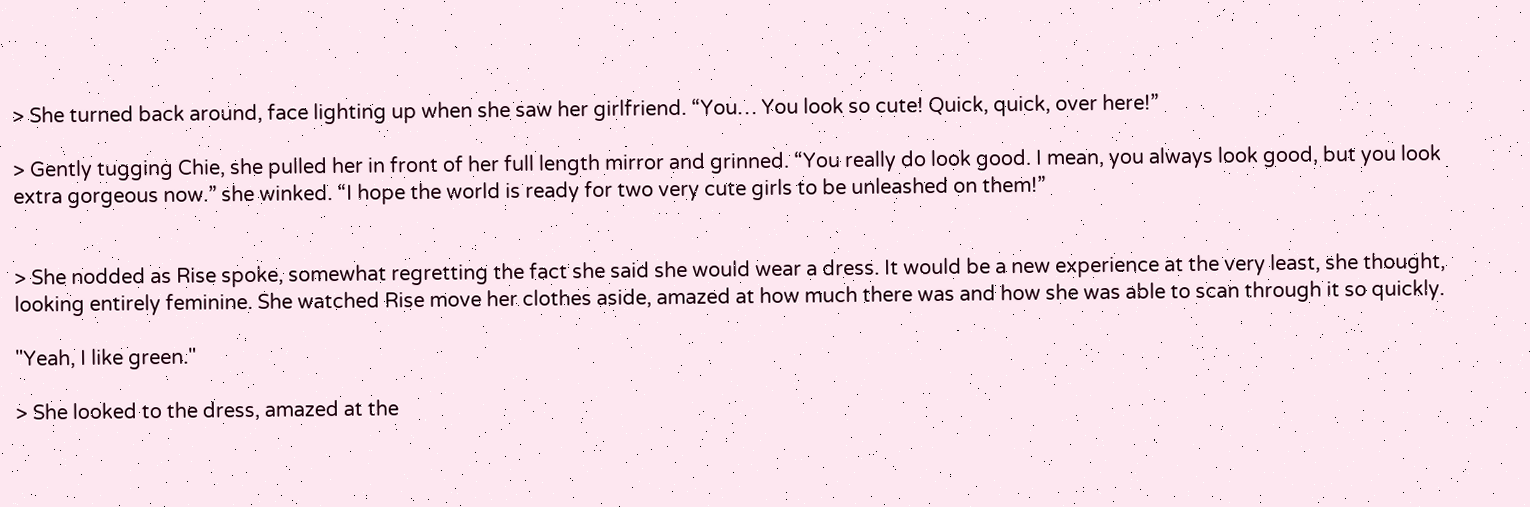> She turned back around, face lighting up when she saw her girlfriend. “You… You look so cute! Quick, quick, over here!”

> Gently tugging Chie, she pulled her in front of her full length mirror and grinned. “You really do look good. I mean, you always look good, but you look extra gorgeous now.” she winked. “I hope the world is ready for two very cute girls to be unleashed on them!”


> She nodded as Rise spoke, somewhat regretting the fact she said she would wear a dress. It would be a new experience at the very least, she thought, looking entirely feminine. She watched Rise move her clothes aside, amazed at how much there was and how she was able to scan through it so quickly.

"Yeah, I like green."

> She looked to the dress, amazed at the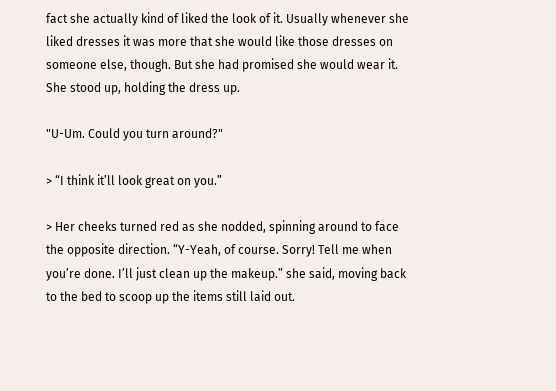fact she actually kind of liked the look of it. Usually whenever she liked dresses it was more that she would like those dresses on someone else, though. But she had promised she would wear it. She stood up, holding the dress up.

"U-Um. Could you turn around?"

> “I think it’ll look great on you.”

> Her cheeks turned red as she nodded, spinning around to face the opposite direction. “Y-Yeah, of course. Sorry! Tell me when you’re done. I’ll just clean up the makeup.” she said, moving back to the bed to scoop up the items still laid out.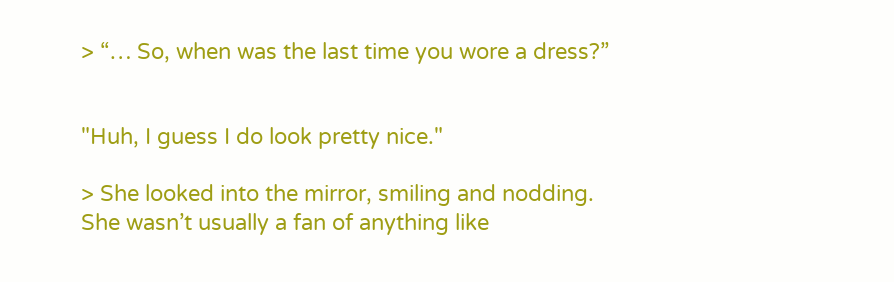> “… So, when was the last time you wore a dress?”


"Huh, I guess I do look pretty nice."

> She looked into the mirror, smiling and nodding. She wasn’t usually a fan of anything like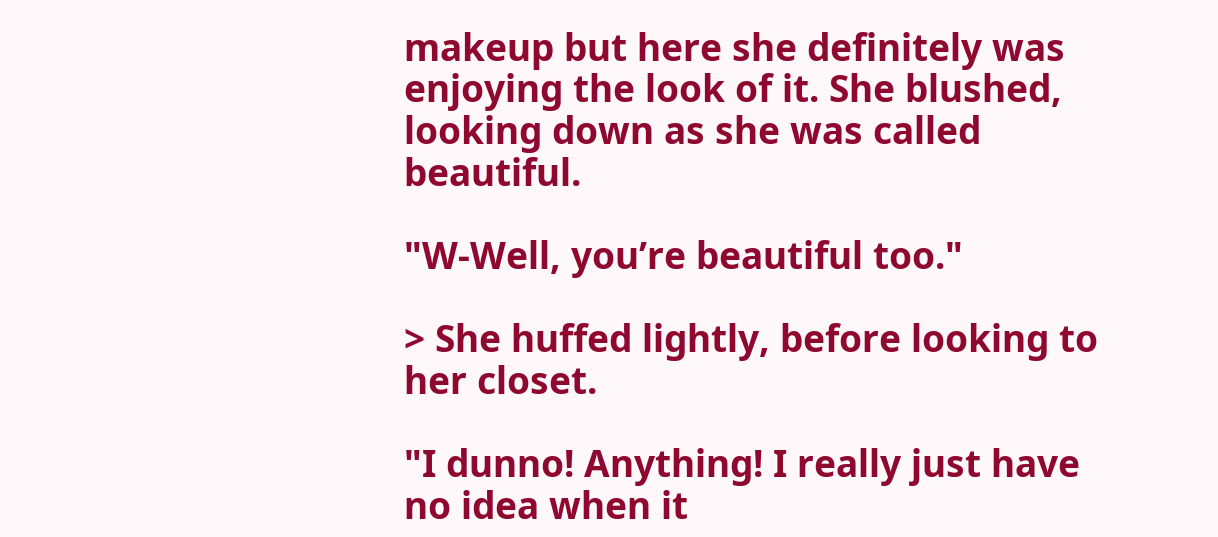makeup but here she definitely was enjoying the look of it. She blushed, looking down as she was called beautiful.

"W-Well, you’re beautiful too."

> She huffed lightly, before looking to her closet.

"I dunno! Anything! I really just have no idea when it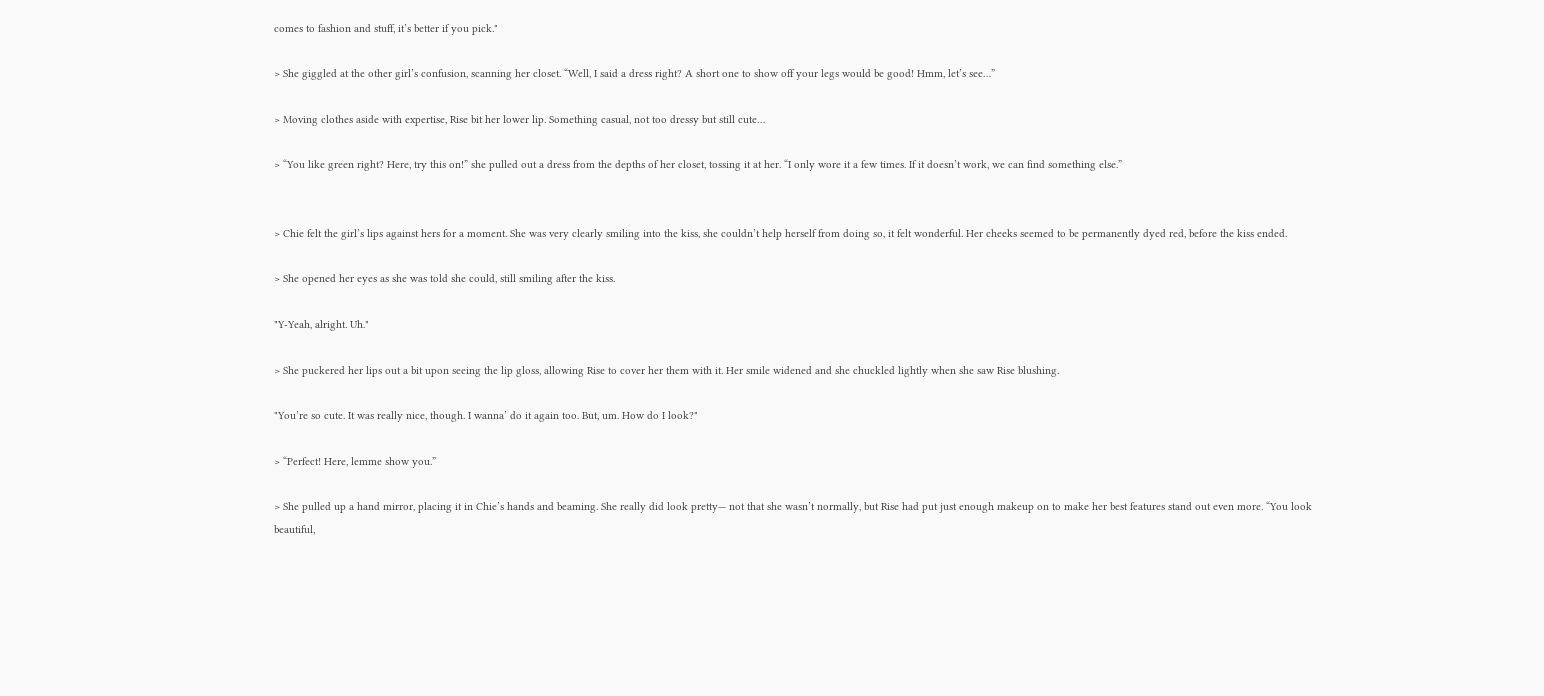comes to fashion and stuff, it’s better if you pick."

> She giggled at the other girl’s confusion, scanning her closet. “Well, I said a dress right? A short one to show off your legs would be good! Hmm, let’s see…”

> Moving clothes aside with expertise, Rise bit her lower lip. Something casual, not too dressy but still cute…

> “You like green right? Here, try this on!” she pulled out a dress from the depths of her closet, tossing it at her. “I only wore it a few times. If it doesn’t work, we can find something else.”


> Chie felt the girl’s lips against hers for a moment. She was very clearly smiling into the kiss, she couldn’t help herself from doing so, it felt wonderful. Her cheeks seemed to be permanently dyed red, before the kiss ended.

> She opened her eyes as she was told she could, still smiling after the kiss.

"Y-Yeah, alright. Uh."

> She puckered her lips out a bit upon seeing the lip gloss, allowing Rise to cover her them with it. Her smile widened and she chuckled lightly when she saw Rise blushing.

"You’re so cute. It was really nice, though. I wanna’ do it again too. But, um. How do I look?"

> “Perfect! Here, lemme show you.”

> She pulled up a hand mirror, placing it in Chie’s hands and beaming. She really did look pretty— not that she wasn’t normally, but Rise had put just enough makeup on to make her best features stand out even more. “You look beautiful,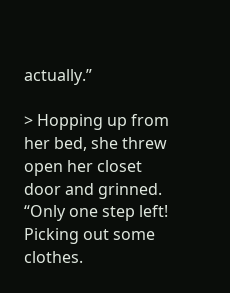actually.”

> Hopping up from her bed, she threw open her closet door and grinned. “Only one step left! Picking out some clothes.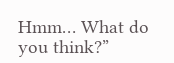Hmm… What do you think?”